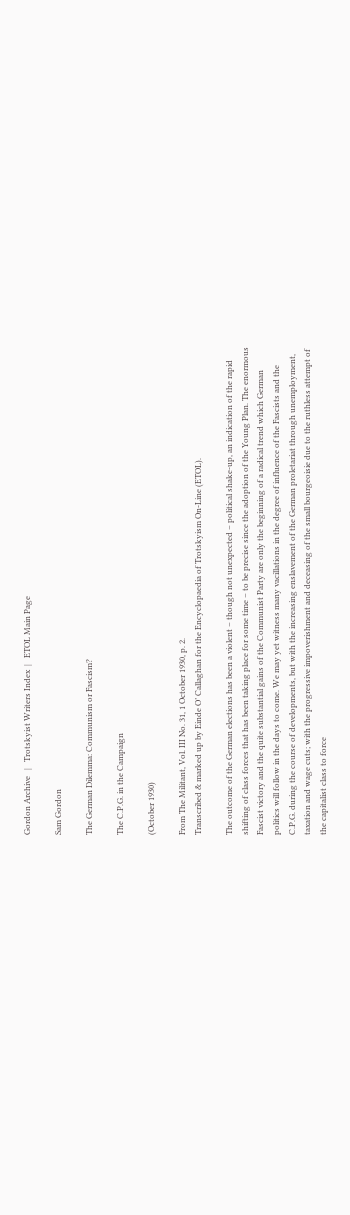Gordon Archive   |   Trotskyist Writers Index  |   ETOL Main Page

Sam Gordon

The German Dilemma: Communism or Fascism?

The C.P.G. in the Campaign

(October 1930)

From The Militant, Vol. III No. 31, 1 October 1930, p. 2.
Transcribed & marked up by Einde O’ Callaghan for the Encyclopaedia of Trotskyism On-Line (ETOL).

The outcome of the German elections has been a violent – though not unexpected – political shake-up, an indication of the rapid shifting of class forces that has been taking place for some time – to be precise since the adoption of the Young Plan. The enormous Fascist victory and the quite substantial gains of the Communist Party are only the beginning of a radical trend which German politics will follow in the days to come. We may yet witness many vacillations in the degree of influence of the Fascists and the C.P.G. during the course of developments, but with the increasing enslavement of the German proletariat through unemployment, taxation and wage cuts; with the progressive impoverishment and deceasing of the small bourgeoisie due to the ruthless attempt of the capitalist class to force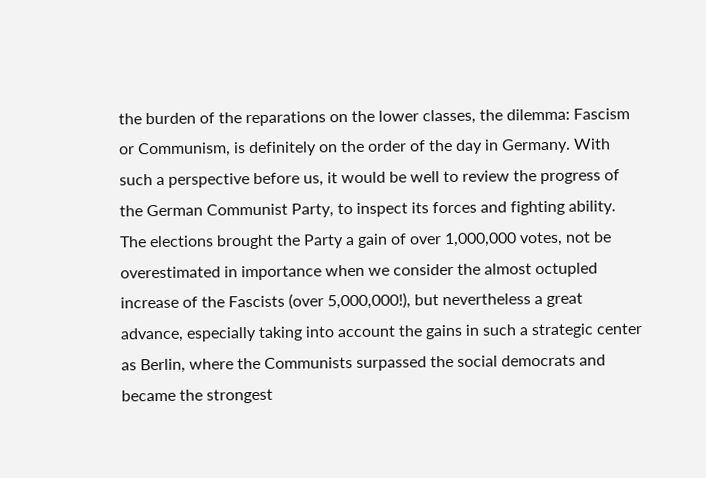the burden of the reparations on the lower classes, the dilemma: Fascism or Communism, is definitely on the order of the day in Germany. With such a perspective before us, it would be well to review the progress of the German Communist Party, to inspect its forces and fighting ability. The elections brought the Party a gain of over 1,000,000 votes, not be overestimated in importance when we consider the almost octupled increase of the Fascists (over 5,000,000!), but nevertheless a great advance, especially taking into account the gains in such a strategic center as Berlin, where the Communists surpassed the social democrats and became the strongest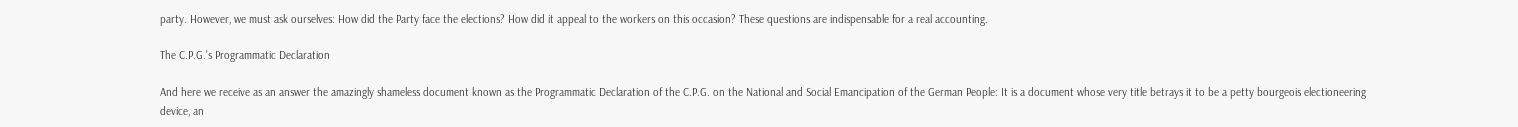party. However, we must ask ourselves: How did the Party face the elections? How did it appeal to the workers on this occasion? These questions are indispensable for a real accounting.

The C.P.G.’s Programmatic Declaration

And here we receive as an answer the amazingly shameless document known as the Programmatic Declaration of the C.P.G. on the National and Social Emancipation of the German People: It is a document whose very title betrays it to be a petty bourgeois electioneering device, an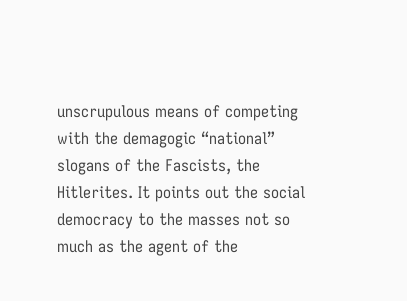unscrupulous means of competing with the demagogic “national” slogans of the Fascists, the Hitlerites. It points out the social democracy to the masses not so much as the agent of the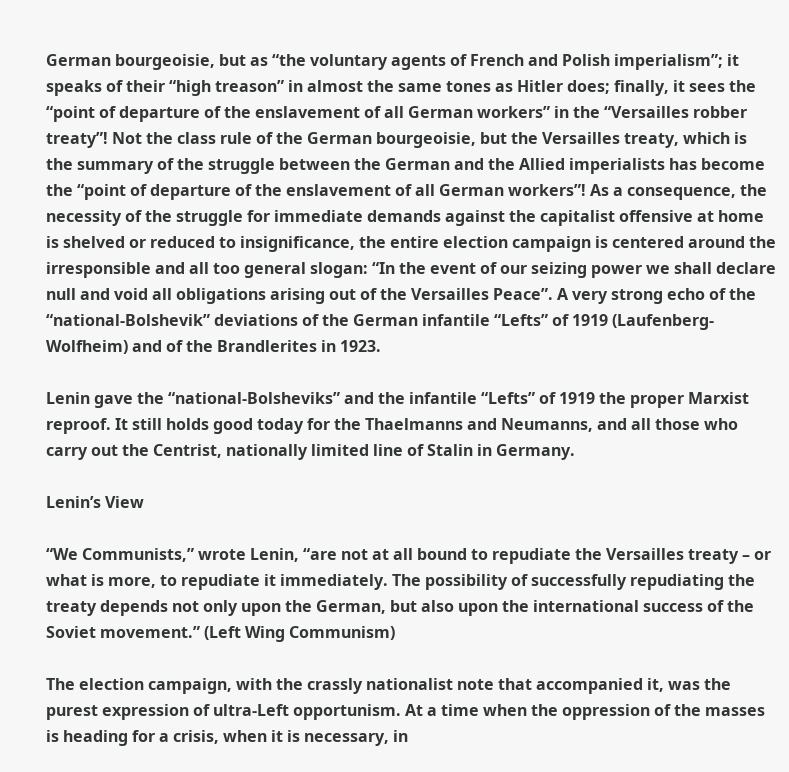German bourgeoisie, but as “the voluntary agents of French and Polish imperialism”; it speaks of their “high treason” in almost the same tones as Hitler does; finally, it sees the “point of departure of the enslavement of all German workers” in the “Versailles robber treaty”! Not the class rule of the German bourgeoisie, but the Versailles treaty, which is the summary of the struggle between the German and the Allied imperialists has become the “point of departure of the enslavement of all German workers”! As a consequence, the necessity of the struggle for immediate demands against the capitalist offensive at home is shelved or reduced to insignificance, the entire election campaign is centered around the irresponsible and all too general slogan: “In the event of our seizing power we shall declare null and void all obligations arising out of the Versailles Peace”. A very strong echo of the “national-Bolshevik” deviations of the German infantile “Lefts” of 1919 (Laufenberg-Wolfheim) and of the Brandlerites in 1923.

Lenin gave the “national-Bolsheviks” and the infantile “Lefts” of 1919 the proper Marxist reproof. It still holds good today for the Thaelmanns and Neumanns, and all those who carry out the Centrist, nationally limited line of Stalin in Germany.

Lenin’s View

“We Communists,” wrote Lenin, “are not at all bound to repudiate the Versailles treaty – or what is more, to repudiate it immediately. The possibility of successfully repudiating the treaty depends not only upon the German, but also upon the international success of the Soviet movement.” (Left Wing Communism)

The election campaign, with the crassly nationalist note that accompanied it, was the purest expression of ultra-Left opportunism. At a time when the oppression of the masses is heading for a crisis, when it is necessary, in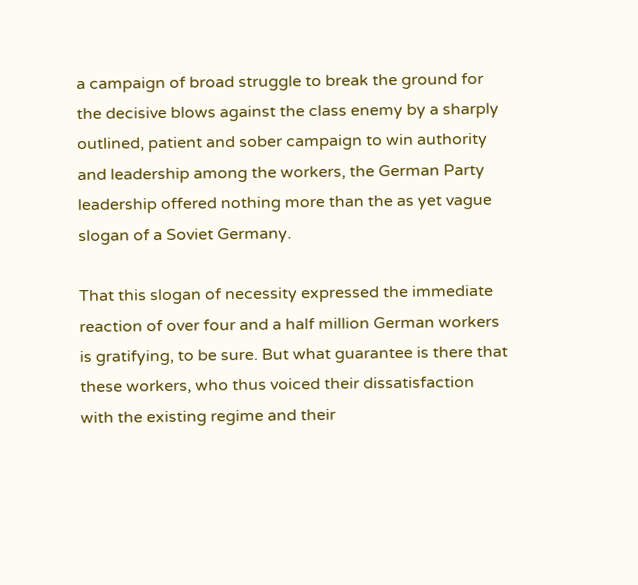a campaign of broad struggle to break the ground for the decisive blows against the class enemy by a sharply outlined, patient and sober campaign to win authority and leadership among the workers, the German Party leadership offered nothing more than the as yet vague slogan of a Soviet Germany.

That this slogan of necessity expressed the immediate reaction of over four and a half million German workers is gratifying, to be sure. But what guarantee is there that these workers, who thus voiced their dissatisfaction with the existing regime and their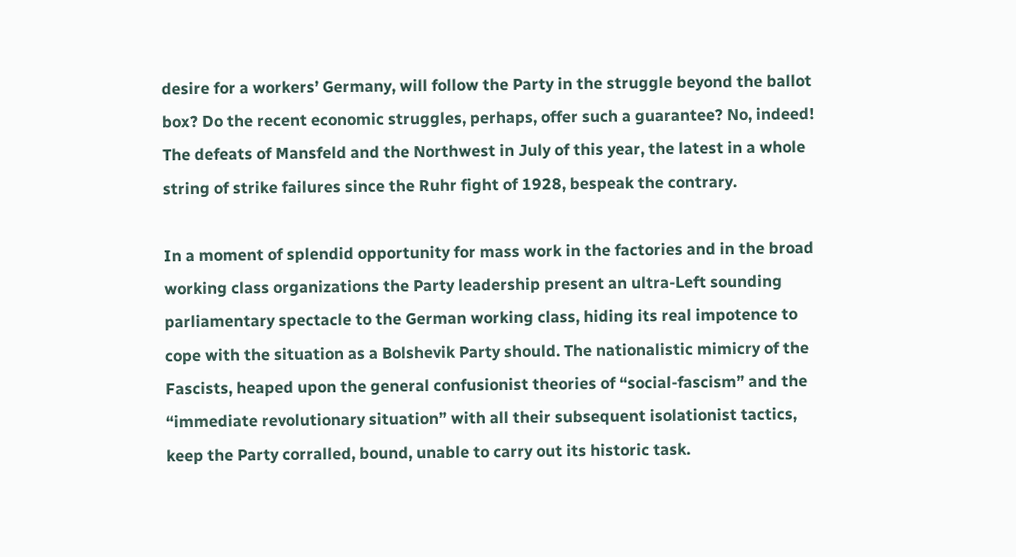desire for a workers’ Germany, will follow the Party in the struggle beyond the ballot box? Do the recent economic struggles, perhaps, offer such a guarantee? No, indeed! The defeats of Mansfeld and the Northwest in July of this year, the latest in a whole string of strike failures since the Ruhr fight of 1928, bespeak the contrary.

In a moment of splendid opportunity for mass work in the factories and in the broad working class organizations the Party leadership present an ultra-Left sounding parliamentary spectacle to the German working class, hiding its real impotence to cope with the situation as a Bolshevik Party should. The nationalistic mimicry of the Fascists, heaped upon the general confusionist theories of “social-fascism” and the “immediate revolutionary situation” with all their subsequent isolationist tactics, keep the Party corralled, bound, unable to carry out its historic task.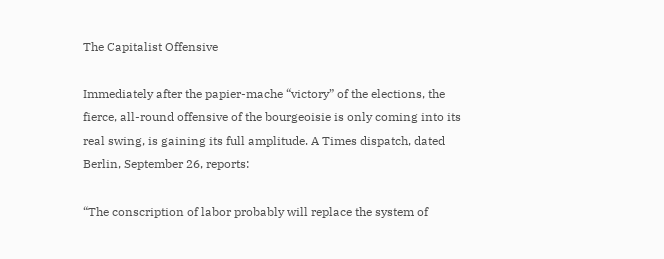The Capitalist Offensive

Immediately after the papier-mache “victory” of the elections, the fierce, all-round offensive of the bourgeoisie is only coming into its real swing, is gaining its full amplitude. A Times dispatch, dated Berlin, September 26, reports:

“The conscription of labor probably will replace the system of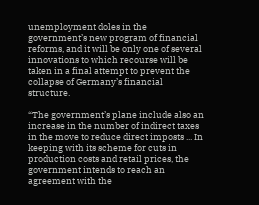unemployment doles in the government’s new program of financial reforms, and it will be only one of several innovations to which recourse will be taken in a final attempt to prevent the collapse of Germany’s financial structure.

“The government’s plane include also an increase in the number of indirect taxes in the move to reduce direct imposts ... In keeping with its scheme for cuts in production costs and retail prices, the government intends to reach an agreement with the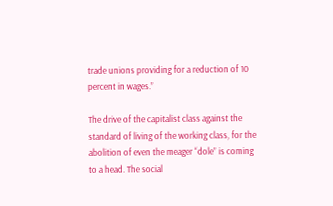trade unions providing for a reduction of 10 percent in wages.”

The drive of the capitalist class against the standard of living of the working class, for the abolition of even the meager “dole” is coming to a head. The social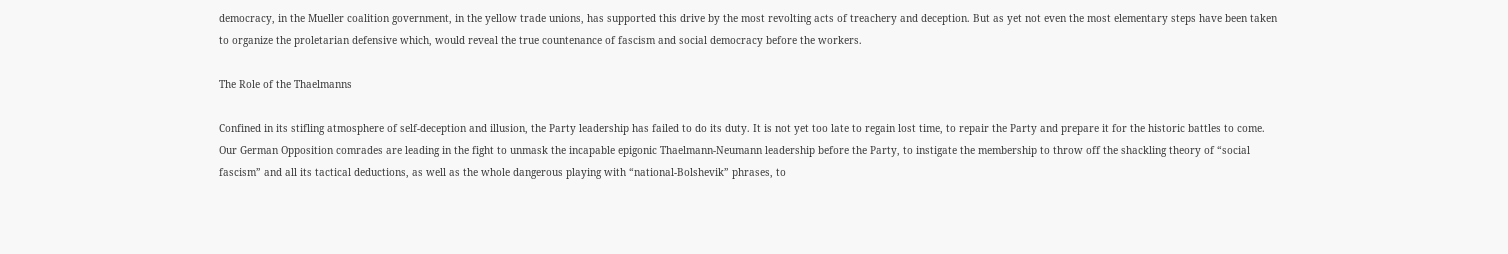democracy, in the Mueller coalition government, in the yellow trade unions, has supported this drive by the most revolting acts of treachery and deception. But as yet not even the most elementary steps have been taken to organize the proletarian defensive which, would reveal the true countenance of fascism and social democracy before the workers.

The Role of the Thaelmanns

Confined in its stifling atmosphere of self-deception and illusion, the Party leadership has failed to do its duty. It is not yet too late to regain lost time, to repair the Party and prepare it for the historic battles to come. Our German Opposition comrades are leading in the fight to unmask the incapable epigonic Thaelmann-Neumann leadership before the Party, to instigate the membership to throw off the shackling theory of “social fascism” and all its tactical deductions, as well as the whole dangerous playing with “national-Bolshevik” phrases, to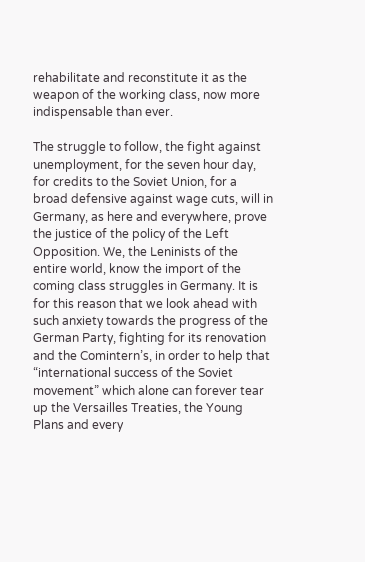rehabilitate and reconstitute it as the weapon of the working class, now more indispensable than ever.

The struggle to follow, the fight against unemployment, for the seven hour day, for credits to the Soviet Union, for a broad defensive against wage cuts, will in Germany, as here and everywhere, prove the justice of the policy of the Left Opposition. We, the Leninists of the entire world, know the import of the coming class struggles in Germany. It is for this reason that we look ahead with such anxiety towards the progress of the German Party, fighting for its renovation and the Comintern’s, in order to help that “international success of the Soviet movement” which alone can forever tear up the Versailles Treaties, the Young Plans and every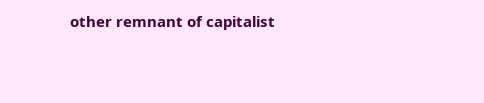other remnant of capitalist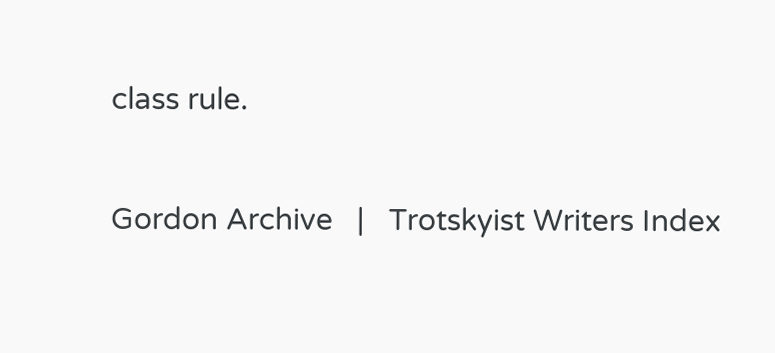class rule.

Gordon Archive   |   Trotskyist Writers Index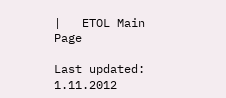|   ETOL Main Page

Last updated: 1.11.2012